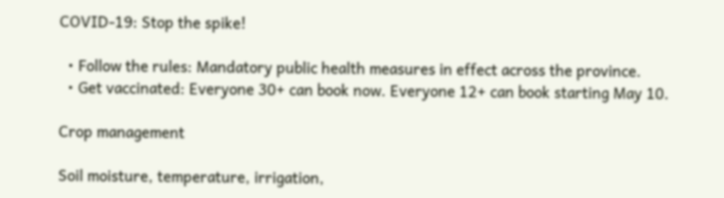COVID-19: Stop the spike!

  • Follow the rules: Mandatory public health measures in effect across the province.
  • Get vaccinated: Everyone 30+ can book now. Everyone 12+ can book starting May 10.

Crop management

Soil moisture, temperature, irrigation,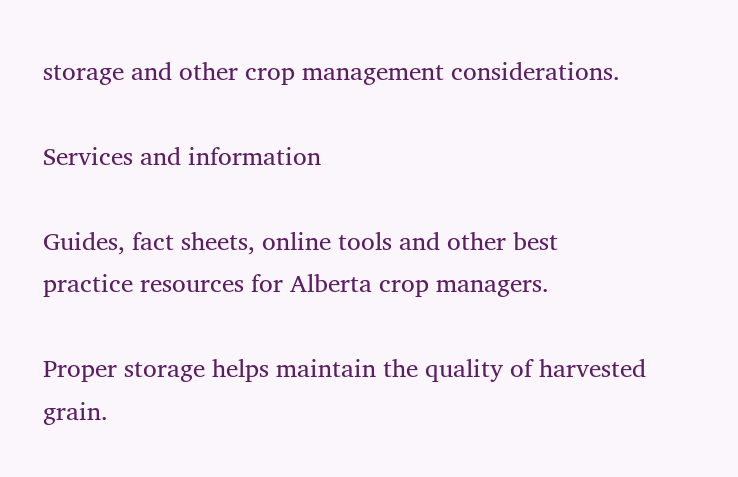storage and other crop management considerations.

Services and information

Guides, fact sheets, online tools and other best practice resources for Alberta crop managers.

Proper storage helps maintain the quality of harvested grain.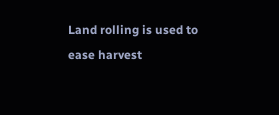Land rolling is used to ease harvest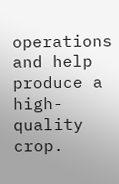operations and help produce a high-quality crop.